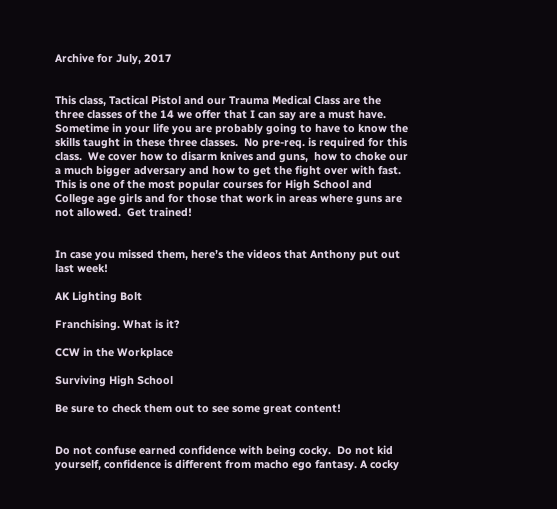Archive for July, 2017


This class, Tactical Pistol and our Trauma Medical Class are the three classes of the 14 we offer that I can say are a must have.  Sometime in your life you are probably going to have to know the skills taught in these three classes.  No pre-req. is required for this class.  We cover how to disarm knives and guns,  how to choke our a much bigger adversary and how to get the fight over with fast.  This is one of the most popular courses for High School and College age girls and for those that work in areas where guns are not allowed.  Get trained!


In case you missed them, here’s the videos that Anthony put out last week!

AK Lighting Bolt

Franchising. What is it?

CCW in the Workplace

Surviving High School

Be sure to check them out to see some great content!


Do not confuse earned confidence with being cocky.  Do not kid yourself, confidence is different from macho ego fantasy. A cocky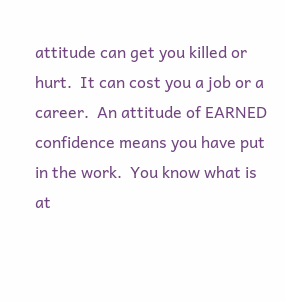attitude can get you killed or hurt.  It can cost you a job or a career.  An attitude of EARNED confidence means you have put in the work.  You know what is at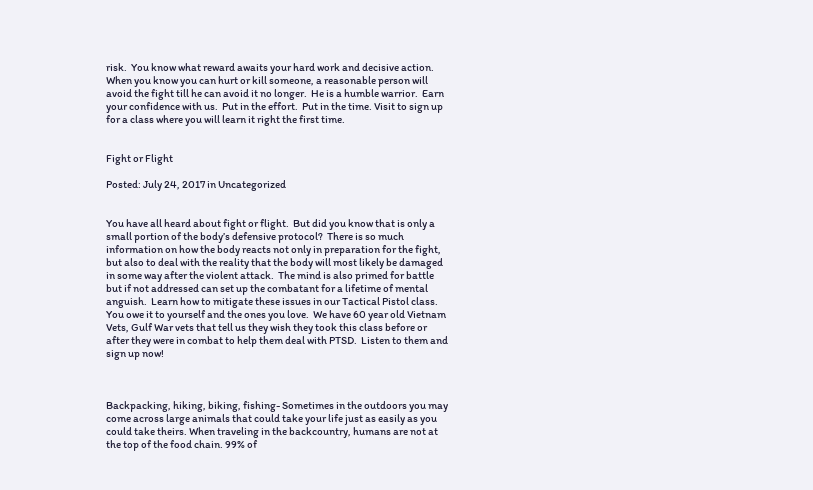risk.  You know what reward awaits your hard work and decisive action.  When you know you can hurt or kill someone, a reasonable person will avoid the fight till he can avoid it no longer.  He is a humble warrior.  Earn your confidence with us.  Put in the effort.  Put in the time. Visit to sign up for a class where you will learn it right the first time.


Fight or Flight

Posted: July 24, 2017 in Uncategorized


You have all heard about fight or flight.  But did you know that is only a small portion of the body’s defensive protocol?  There is so much information on how the body reacts not only in preparation for the fight, but also to deal with the reality that the body will most likely be damaged in some way after the violent attack.  The mind is also primed for battle but if not addressed can set up the combatant for a lifetime of mental anguish.  Learn how to mitigate these issues in our Tactical Pistol class.  You owe it to yourself and the ones you love.  We have 60 year old Vietnam Vets, Gulf War vets that tell us they wish they took this class before or after they were in combat to help them deal with PTSD.  Listen to them and sign up now!



Backpacking, hiking, biking, fishing- Sometimes in the outdoors you may come across large animals that could take your life just as easily as you could take theirs. When traveling in the backcountry, humans are not at the top of the food chain. 99% of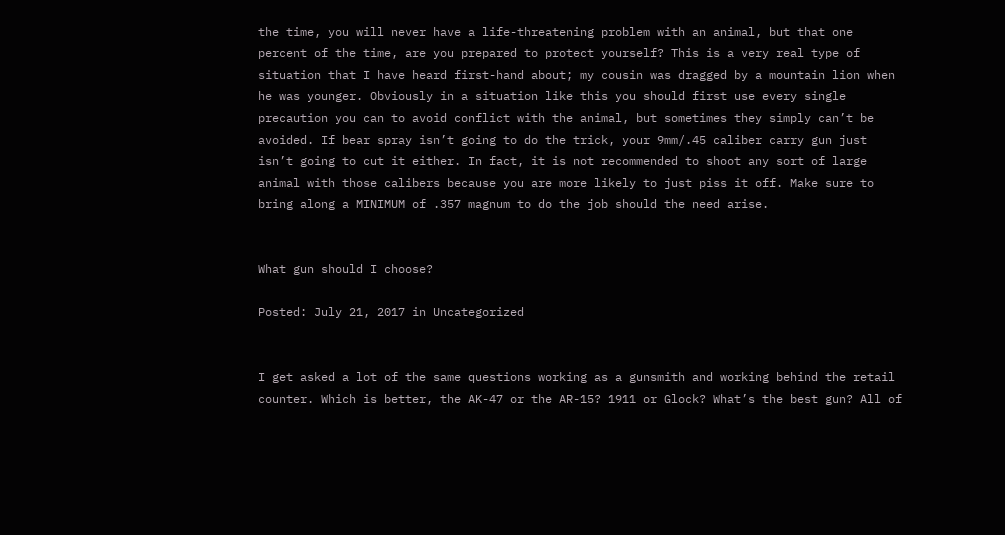the time, you will never have a life-threatening problem with an animal, but that one percent of the time, are you prepared to protect yourself? This is a very real type of situation that I have heard first-hand about; my cousin was dragged by a mountain lion when he was younger. Obviously in a situation like this you should first use every single precaution you can to avoid conflict with the animal, but sometimes they simply can’t be avoided. If bear spray isn’t going to do the trick, your 9mm/.45 caliber carry gun just isn’t going to cut it either. In fact, it is not recommended to shoot any sort of large animal with those calibers because you are more likely to just piss it off. Make sure to bring along a MINIMUM of .357 magnum to do the job should the need arise.


What gun should I choose?

Posted: July 21, 2017 in Uncategorized


I get asked a lot of the same questions working as a gunsmith and working behind the retail counter. Which is better, the AK-47 or the AR-15? 1911 or Glock? What’s the best gun? All of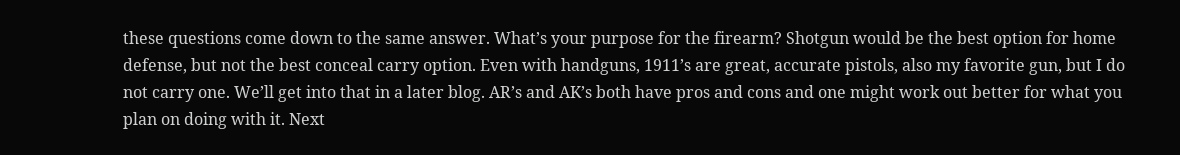these questions come down to the same answer. What’s your purpose for the firearm? Shotgun would be the best option for home defense, but not the best conceal carry option. Even with handguns, 1911’s are great, accurate pistols, also my favorite gun, but I do not carry one. We’ll get into that in a later blog. AR’s and AK’s both have pros and cons and one might work out better for what you plan on doing with it. Next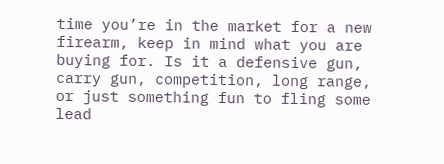time you’re in the market for a new firearm, keep in mind what you are buying for. Is it a defensive gun, carry gun, competition, long range, or just something fun to fling some lead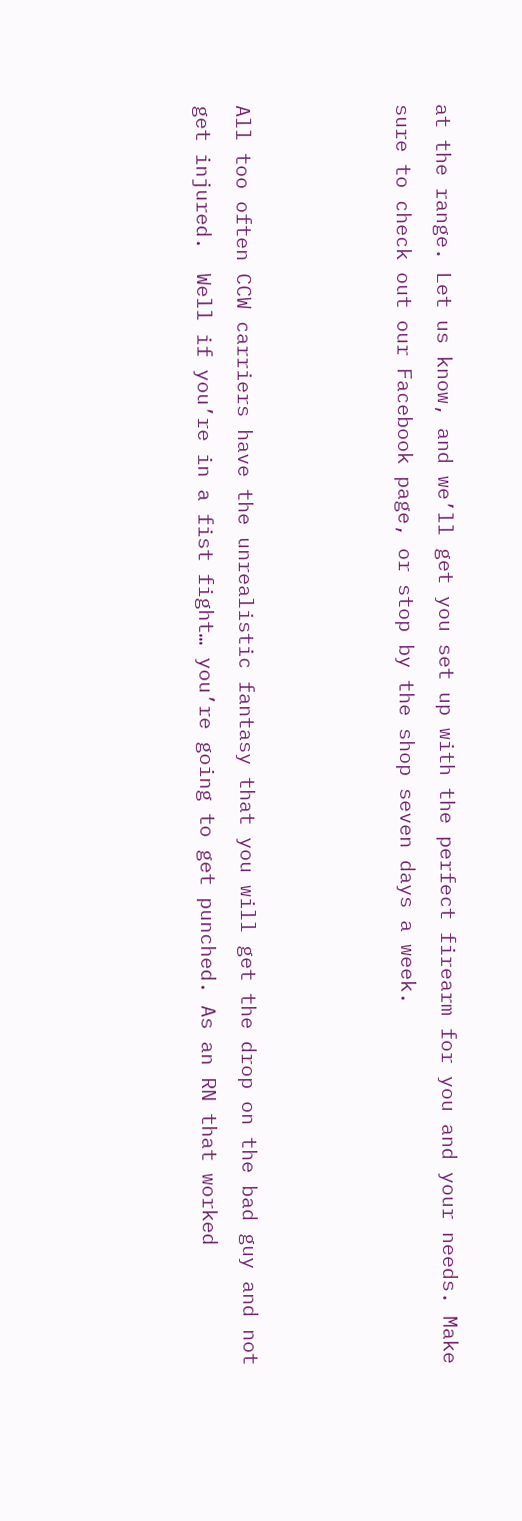at the range. Let us know, and we’ll get you set up with the perfect firearm for you and your needs. Make sure to check out our Facebook page, or stop by the shop seven days a week.



All too often CCW carriers have the unrealistic fantasy that you will get the drop on the bad guy and not get injured.  Well if you’re in a fist fight… you’re going to get punched. As an RN that worked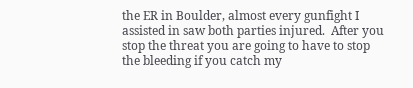the ER in Boulder, almost every gunfight I assisted in saw both parties injured.  After you stop the threat you are going to have to stop the bleeding if you catch my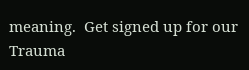meaning.  Get signed up for our Trauma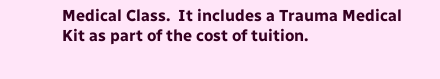Medical Class.  It includes a Trauma Medical Kit as part of the cost of tuition.